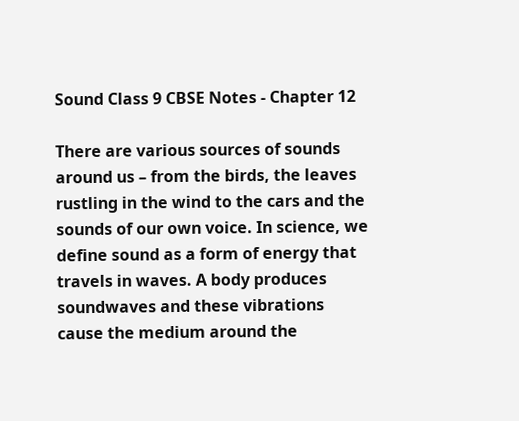Sound Class 9 CBSE Notes - Chapter 12

There are various sources of sounds around us – from the birds, the leaves rustling in the wind to the cars and the sounds of our own voice. In science, we define sound as a form of energy that travels in waves. A body produces soundwaves and these vibrations cause the medium around the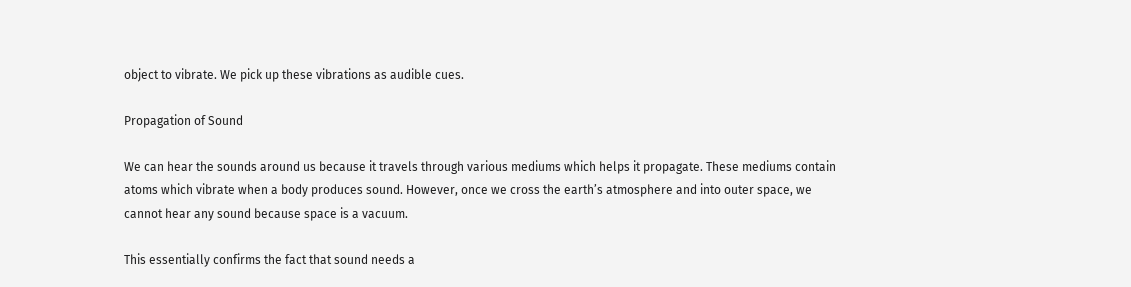object to vibrate. We pick up these vibrations as audible cues.

Propagation of Sound

We can hear the sounds around us because it travels through various mediums which helps it propagate. These mediums contain atoms which vibrate when a body produces sound. However, once we cross the earth’s atmosphere and into outer space, we cannot hear any sound because space is a vacuum.

This essentially confirms the fact that sound needs a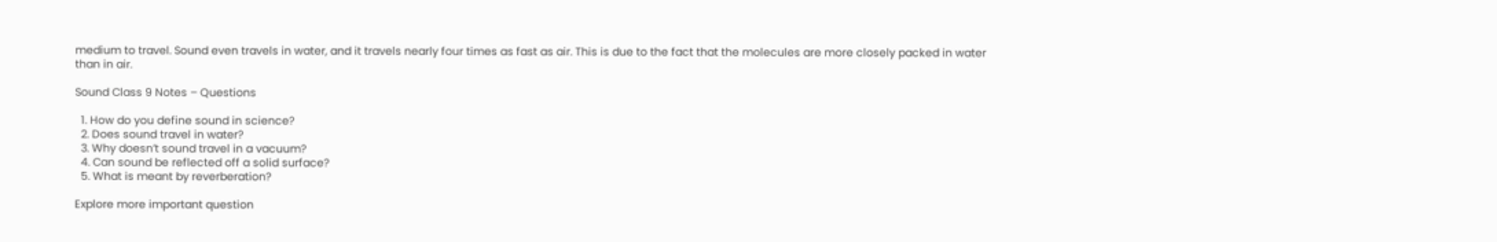medium to travel. Sound even travels in water, and it travels nearly four times as fast as air. This is due to the fact that the molecules are more closely packed in water than in air.

Sound Class 9 Notes – Questions

  1. How do you define sound in science?
  2. Does sound travel in water?
  3. Why doesn’t sound travel in a vacuum?
  4. Can sound be reflected off a solid surface?
  5. What is meant by reverberation?

Explore more important question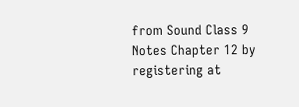from Sound Class 9 Notes Chapter 12 by registering at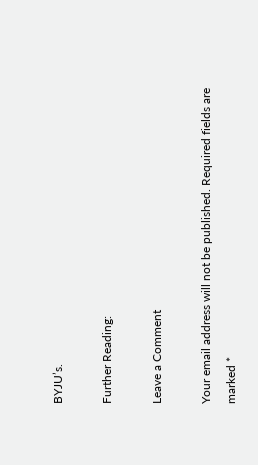BYJU’s.

Further Reading:

Leave a Comment

Your email address will not be published. Required fields are marked *